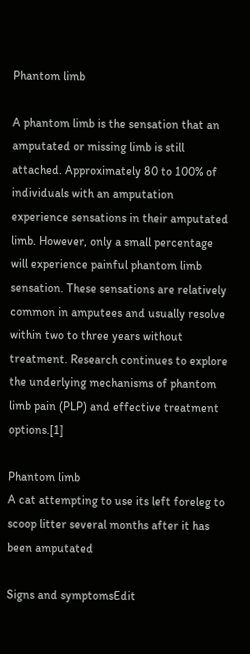Phantom limb

A phantom limb is the sensation that an amputated or missing limb is still attached. Approximately 80 to 100% of individuals with an amputation experience sensations in their amputated limb. However, only a small percentage will experience painful phantom limb sensation. These sensations are relatively common in amputees and usually resolve within two to three years without treatment. Research continues to explore the underlying mechanisms of phantom limb pain (PLP) and effective treatment options.[1]

Phantom limb
A cat attempting to use its left foreleg to scoop litter several months after it has been amputated

Signs and symptomsEdit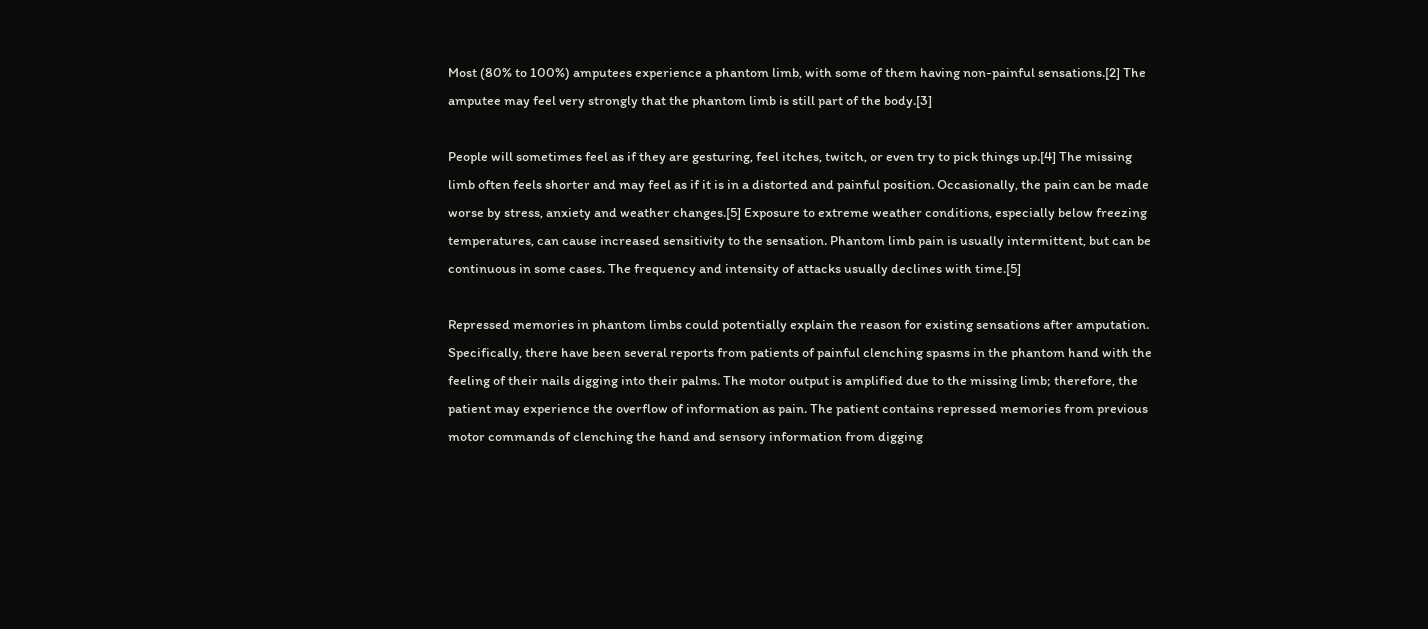Most (80% to 100%) amputees experience a phantom limb, with some of them having non-painful sensations.[2] The amputee may feel very strongly that the phantom limb is still part of the body.[3]

People will sometimes feel as if they are gesturing, feel itches, twitch, or even try to pick things up.[4] The missing limb often feels shorter and may feel as if it is in a distorted and painful position. Occasionally, the pain can be made worse by stress, anxiety and weather changes.[5] Exposure to extreme weather conditions, especially below freezing temperatures, can cause increased sensitivity to the sensation. Phantom limb pain is usually intermittent, but can be continuous in some cases. The frequency and intensity of attacks usually declines with time.[5]

Repressed memories in phantom limbs could potentially explain the reason for existing sensations after amputation. Specifically, there have been several reports from patients of painful clenching spasms in the phantom hand with the feeling of their nails digging into their palms. The motor output is amplified due to the missing limb; therefore, the patient may experience the overflow of information as pain. The patient contains repressed memories from previous motor commands of clenching the hand and sensory information from digging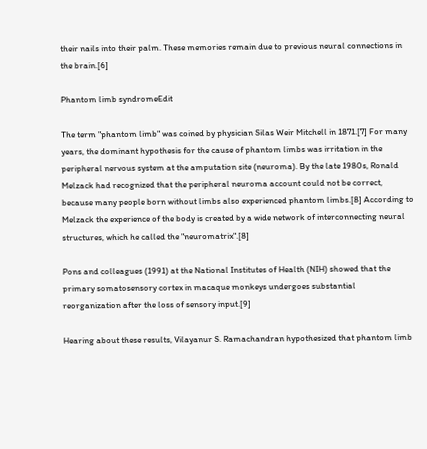their nails into their palm. These memories remain due to previous neural connections in the brain.[6]

Phantom limb syndromeEdit

The term "phantom limb" was coined by physician Silas Weir Mitchell in 1871.[7] For many years, the dominant hypothesis for the cause of phantom limbs was irritation in the peripheral nervous system at the amputation site (neuroma). By the late 1980s, Ronald Melzack had recognized that the peripheral neuroma account could not be correct, because many people born without limbs also experienced phantom limbs.[8] According to Melzack the experience of the body is created by a wide network of interconnecting neural structures, which he called the "neuromatrix".[8]

Pons and colleagues (1991) at the National Institutes of Health (NIH) showed that the primary somatosensory cortex in macaque monkeys undergoes substantial reorganization after the loss of sensory input.[9]

Hearing about these results, Vilayanur S. Ramachandran hypothesized that phantom limb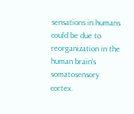sensations in humans could be due to reorganization in the human brain's somatosensory cortex.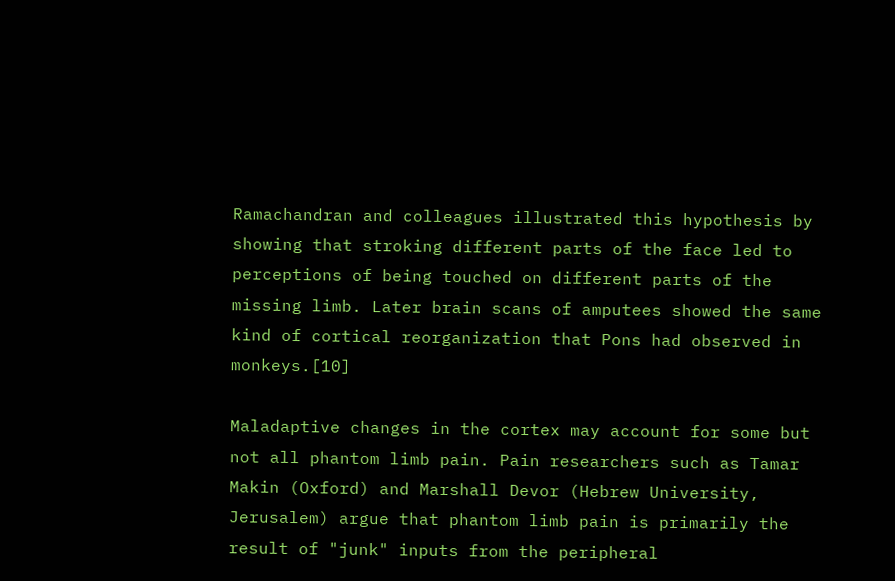Ramachandran and colleagues illustrated this hypothesis by showing that stroking different parts of the face led to perceptions of being touched on different parts of the missing limb. Later brain scans of amputees showed the same kind of cortical reorganization that Pons had observed in monkeys.[10]

Maladaptive changes in the cortex may account for some but not all phantom limb pain. Pain researchers such as Tamar Makin (Oxford) and Marshall Devor (Hebrew University, Jerusalem) argue that phantom limb pain is primarily the result of "junk" inputs from the peripheral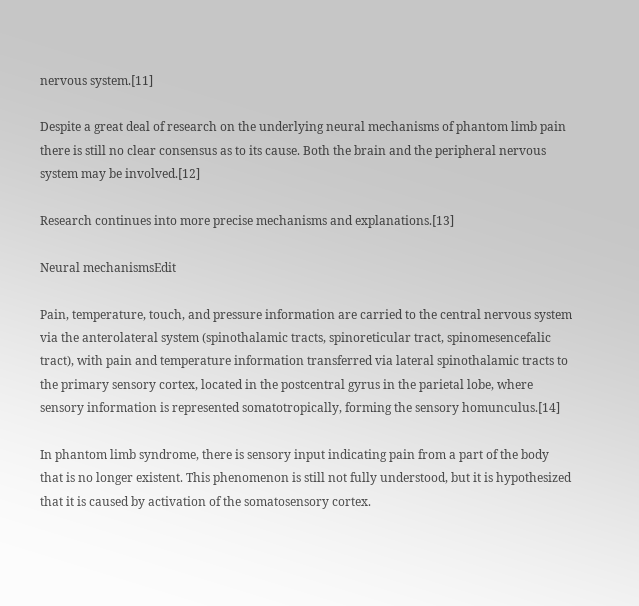nervous system.[11]

Despite a great deal of research on the underlying neural mechanisms of phantom limb pain there is still no clear consensus as to its cause. Both the brain and the peripheral nervous system may be involved.[12]

Research continues into more precise mechanisms and explanations.[13]

Neural mechanismsEdit

Pain, temperature, touch, and pressure information are carried to the central nervous system via the anterolateral system (spinothalamic tracts, spinoreticular tract, spinomesencefalic tract), with pain and temperature information transferred via lateral spinothalamic tracts to the primary sensory cortex, located in the postcentral gyrus in the parietal lobe, where sensory information is represented somatotropically, forming the sensory homunculus.[14]

In phantom limb syndrome, there is sensory input indicating pain from a part of the body that is no longer existent. This phenomenon is still not fully understood, but it is hypothesized that it is caused by activation of the somatosensory cortex.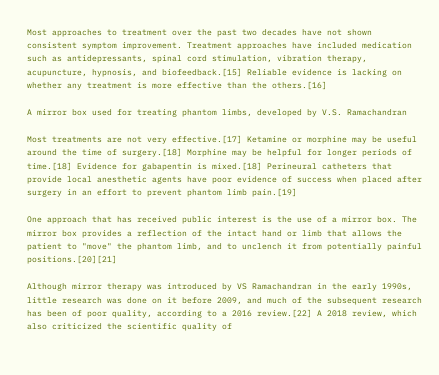Most approaches to treatment over the past two decades have not shown consistent symptom improvement. Treatment approaches have included medication such as antidepressants, spinal cord stimulation, vibration therapy, acupuncture, hypnosis, and biofeedback.[15] Reliable evidence is lacking on whether any treatment is more effective than the others.[16]

A mirror box used for treating phantom limbs, developed by V.S. Ramachandran

Most treatments are not very effective.[17] Ketamine or morphine may be useful around the time of surgery.[18] Morphine may be helpful for longer periods of time.[18] Evidence for gabapentin is mixed.[18] Perineural catheters that provide local anesthetic agents have poor evidence of success when placed after surgery in an effort to prevent phantom limb pain.[19]

One approach that has received public interest is the use of a mirror box. The mirror box provides a reflection of the intact hand or limb that allows the patient to "move" the phantom limb, and to unclench it from potentially painful positions.[20][21]

Although mirror therapy was introduced by VS Ramachandran in the early 1990s, little research was done on it before 2009, and much of the subsequent research has been of poor quality, according to a 2016 review.[22] A 2018 review, which also criticized the scientific quality of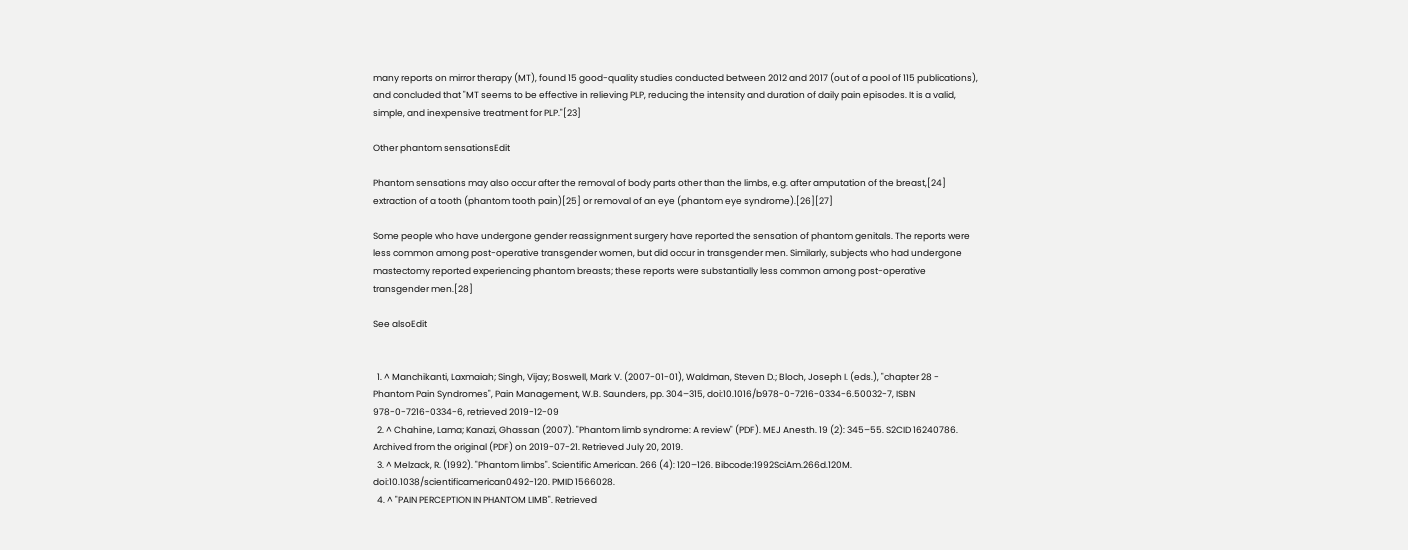many reports on mirror therapy (MT), found 15 good-quality studies conducted between 2012 and 2017 (out of a pool of 115 publications), and concluded that "MT seems to be effective in relieving PLP, reducing the intensity and duration of daily pain episodes. It is a valid, simple, and inexpensive treatment for PLP."[23]

Other phantom sensationsEdit

Phantom sensations may also occur after the removal of body parts other than the limbs, e.g. after amputation of the breast,[24] extraction of a tooth (phantom tooth pain)[25] or removal of an eye (phantom eye syndrome).[26][27]

Some people who have undergone gender reassignment surgery have reported the sensation of phantom genitals. The reports were less common among post-operative transgender women, but did occur in transgender men. Similarly, subjects who had undergone mastectomy reported experiencing phantom breasts; these reports were substantially less common among post-operative transgender men.[28]

See alsoEdit


  1. ^ Manchikanti, Laxmaiah; Singh, Vijay; Boswell, Mark V. (2007-01-01), Waldman, Steven D.; Bloch, Joseph I. (eds.), "chapter 28 - Phantom Pain Syndromes", Pain Management, W.B. Saunders, pp. 304–315, doi:10.1016/b978-0-7216-0334-6.50032-7, ISBN 978-0-7216-0334-6, retrieved 2019-12-09
  2. ^ Chahine, Lama; Kanazi, Ghassan (2007). "Phantom limb syndrome: A review" (PDF). MEJ Anesth. 19 (2): 345–55. S2CID 16240786. Archived from the original (PDF) on 2019-07-21. Retrieved July 20, 2019.
  3. ^ Melzack, R. (1992). "Phantom limbs". Scientific American. 266 (4): 120–126. Bibcode:1992SciAm.266d.120M. doi:10.1038/scientificamerican0492-120. PMID 1566028.
  4. ^ "PAIN PERCEPTION IN PHANTOM LIMB". Retrieved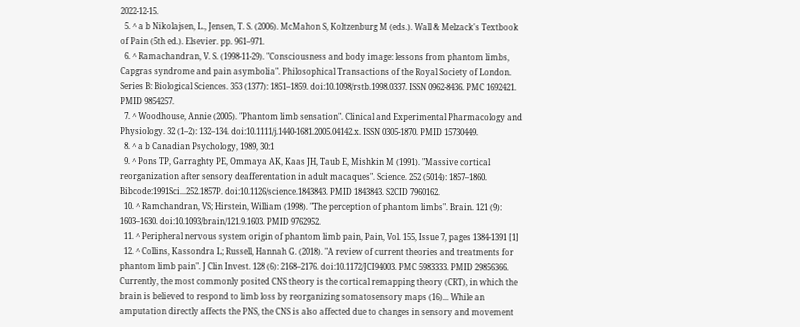2022-12-15.
  5. ^ a b Nikolajsen, L., Jensen, T. S. (2006). McMahon S, Koltzenburg M (eds.). Wall & Melzack's Textbook of Pain (5th ed.). Elsevier. pp. 961–971.
  6. ^ Ramachandran, V. S. (1998-11-29). "Consciousness and body image: lessons from phantom limbs, Capgras syndrome and pain asymbolia". Philosophical Transactions of the Royal Society of London. Series B: Biological Sciences. 353 (1377): 1851–1859. doi:10.1098/rstb.1998.0337. ISSN 0962-8436. PMC 1692421. PMID 9854257.
  7. ^ Woodhouse, Annie (2005). "Phantom limb sensation". Clinical and Experimental Pharmacology and Physiology. 32 (1–2): 132–134. doi:10.1111/j.1440-1681.2005.04142.x. ISSN 0305-1870. PMID 15730449.
  8. ^ a b Canadian Psychology, 1989, 30:1
  9. ^ Pons TP, Garraghty PE, Ommaya AK, Kaas JH, Taub E, Mishkin M (1991). "Massive cortical reorganization after sensory deafferentation in adult macaques". Science. 252 (5014): 1857–1860. Bibcode:1991Sci...252.1857P. doi:10.1126/science.1843843. PMID 1843843. S2CID 7960162.
  10. ^ Ramchandran, VS; Hirstein, William (1998). "The perception of phantom limbs". Brain. 121 (9): 1603–1630. doi:10.1093/brain/121.9.1603. PMID 9762952.
  11. ^ Peripheral nervous system origin of phantom limb pain, Pain, Vol. 155, Issue 7, pages 1384-1391 [1]
  12. ^ Collins, Kassondra L; Russell, Hannah G. (2018). "A review of current theories and treatments for phantom limb pain". J Clin Invest. 128 (6): 2168–2176. doi:10.1172/JCI94003. PMC 5983333. PMID 29856366. Currently, the most commonly posited CNS theory is the cortical remapping theory (CRT), in which the brain is believed to respond to limb loss by reorganizing somatosensory maps (16)... While an amputation directly affects the PNS, the CNS is also affected due to changes in sensory and movement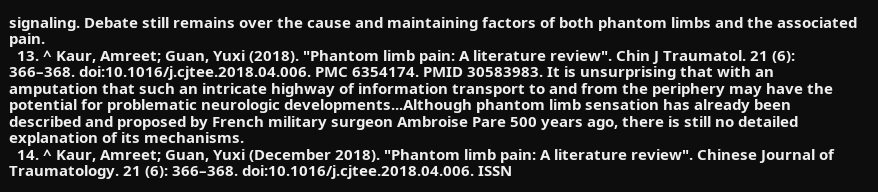signaling. Debate still remains over the cause and maintaining factors of both phantom limbs and the associated pain.
  13. ^ Kaur, Amreet; Guan, Yuxi (2018). "Phantom limb pain: A literature review". Chin J Traumatol. 21 (6): 366–368. doi:10.1016/j.cjtee.2018.04.006. PMC 6354174. PMID 30583983. It is unsurprising that with an amputation that such an intricate highway of information transport to and from the periphery may have the potential for problematic neurologic developments...Although phantom limb sensation has already been described and proposed by French military surgeon Ambroise Pare 500 years ago, there is still no detailed explanation of its mechanisms.
  14. ^ Kaur, Amreet; Guan, Yuxi (December 2018). "Phantom limb pain: A literature review". Chinese Journal of Traumatology. 21 (6): 366–368. doi:10.1016/j.cjtee.2018.04.006. ISSN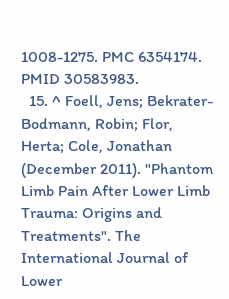1008-1275. PMC 6354174. PMID 30583983.
  15. ^ Foell, Jens; Bekrater-Bodmann, Robin; Flor, Herta; Cole, Jonathan (December 2011). "Phantom Limb Pain After Lower Limb Trauma: Origins and Treatments". The International Journal of Lower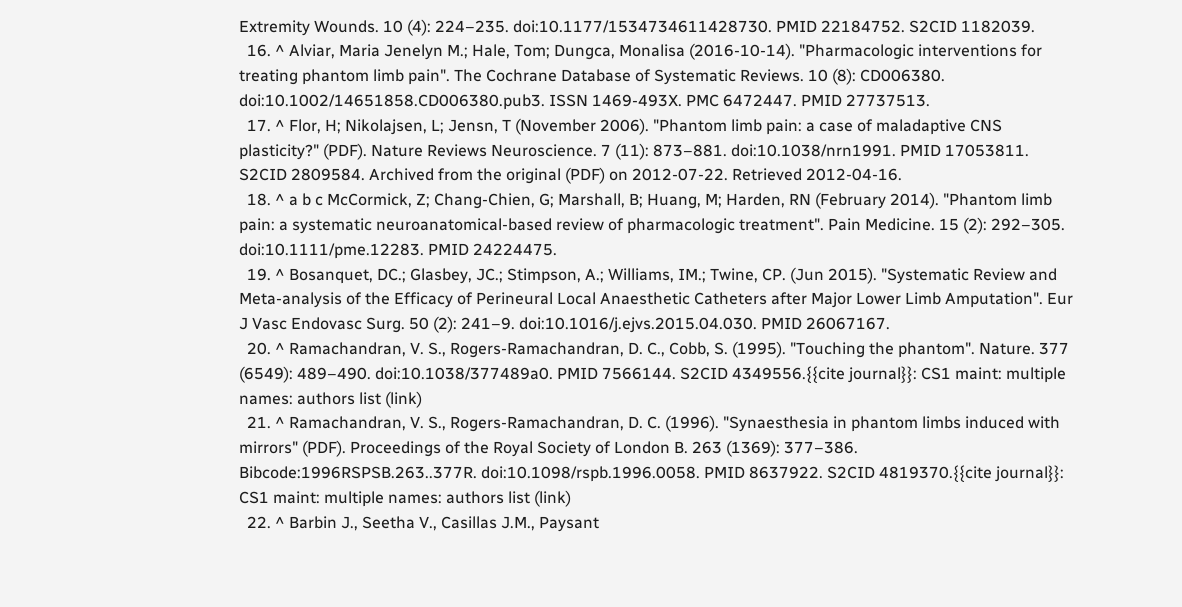Extremity Wounds. 10 (4): 224–235. doi:10.1177/1534734611428730. PMID 22184752. S2CID 1182039.
  16. ^ Alviar, Maria Jenelyn M.; Hale, Tom; Dungca, Monalisa (2016-10-14). "Pharmacologic interventions for treating phantom limb pain". The Cochrane Database of Systematic Reviews. 10 (8): CD006380. doi:10.1002/14651858.CD006380.pub3. ISSN 1469-493X. PMC 6472447. PMID 27737513.
  17. ^ Flor, H; Nikolajsen, L; Jensn, T (November 2006). "Phantom limb pain: a case of maladaptive CNS plasticity?" (PDF). Nature Reviews Neuroscience. 7 (11): 873–881. doi:10.1038/nrn1991. PMID 17053811. S2CID 2809584. Archived from the original (PDF) on 2012-07-22. Retrieved 2012-04-16.
  18. ^ a b c McCormick, Z; Chang-Chien, G; Marshall, B; Huang, M; Harden, RN (February 2014). "Phantom limb pain: a systematic neuroanatomical-based review of pharmacologic treatment". Pain Medicine. 15 (2): 292–305. doi:10.1111/pme.12283. PMID 24224475.
  19. ^ Bosanquet, DC.; Glasbey, JC.; Stimpson, A.; Williams, IM.; Twine, CP. (Jun 2015). "Systematic Review and Meta-analysis of the Efficacy of Perineural Local Anaesthetic Catheters after Major Lower Limb Amputation". Eur J Vasc Endovasc Surg. 50 (2): 241–9. doi:10.1016/j.ejvs.2015.04.030. PMID 26067167.
  20. ^ Ramachandran, V. S., Rogers-Ramachandran, D. C., Cobb, S. (1995). "Touching the phantom". Nature. 377 (6549): 489–490. doi:10.1038/377489a0. PMID 7566144. S2CID 4349556.{{cite journal}}: CS1 maint: multiple names: authors list (link)
  21. ^ Ramachandran, V. S., Rogers-Ramachandran, D. C. (1996). "Synaesthesia in phantom limbs induced with mirrors" (PDF). Proceedings of the Royal Society of London B. 263 (1369): 377–386. Bibcode:1996RSPSB.263..377R. doi:10.1098/rspb.1996.0058. PMID 8637922. S2CID 4819370.{{cite journal}}: CS1 maint: multiple names: authors list (link)
  22. ^ Barbin J., Seetha V., Casillas J.M., Paysant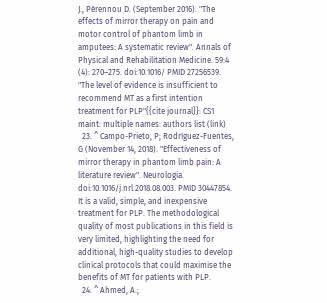J., Pérennou D. (September 2016). "The effects of mirror therapy on pain and motor control of phantom limb in amputees: A systematic review". Annals of Physical and Rehabilitation Medicine. 59:4 (4): 270–275. doi:10.1016/ PMID 27256539. "The level of evidence is insufficient to recommend MT as a first intention treatment for PLP"{{cite journal}}: CS1 maint: multiple names: authors list (link)
  23. ^ Campo-Prieto, P; Rodríguez-Fuentes, G (November 14, 2018). "Effectiveness of mirror therapy in phantom limb pain: A literature review". Neurologia. doi:10.1016/j.nrl.2018.08.003. PMID 30447854. It is a valid, simple, and inexpensive treatment for PLP. The methodological quality of most publications in this field is very limited, highlighting the need for additional, high-quality studies to develop clinical protocols that could maximise the benefits of MT for patients with PLP.
  24. ^ Ahmed, A.;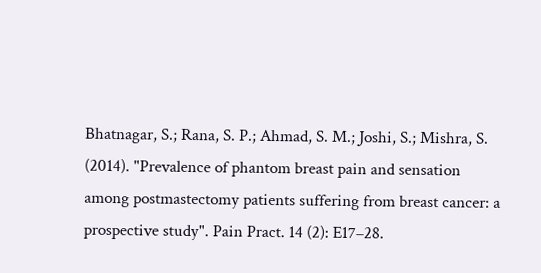Bhatnagar, S.; Rana, S. P.; Ahmad, S. M.; Joshi, S.; Mishra, S. (2014). "Prevalence of phantom breast pain and sensation among postmastectomy patients suffering from breast cancer: a prospective study". Pain Pract. 14 (2): E17–28.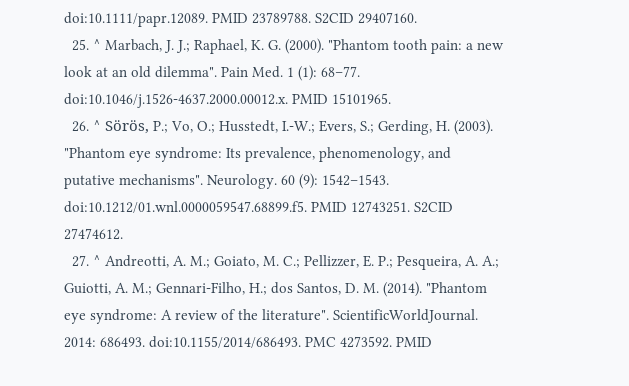doi:10.1111/papr.12089. PMID 23789788. S2CID 29407160.
  25. ^ Marbach, J. J.; Raphael, K. G. (2000). "Phantom tooth pain: a new look at an old dilemma". Pain Med. 1 (1): 68–77. doi:10.1046/j.1526-4637.2000.00012.x. PMID 15101965.
  26. ^ Sörös, P.; Vo, O.; Husstedt, I.-W.; Evers, S.; Gerding, H. (2003). "Phantom eye syndrome: Its prevalence, phenomenology, and putative mechanisms". Neurology. 60 (9): 1542–1543. doi:10.1212/01.wnl.0000059547.68899.f5. PMID 12743251. S2CID 27474612.
  27. ^ Andreotti, A. M.; Goiato, M. C.; Pellizzer, E. P.; Pesqueira, A. A.; Guiotti, A. M.; Gennari-Filho, H.; dos Santos, D. M. (2014). "Phantom eye syndrome: A review of the literature". ScientificWorldJournal. 2014: 686493. doi:10.1155/2014/686493. PMC 4273592. PMID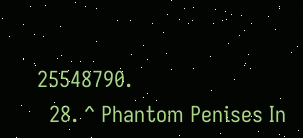25548790.
  28. ^ Phantom Penises In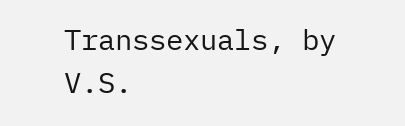Transsexuals, by V.S.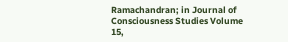Ramachandran; in Journal of Consciousness Studies Volume 15,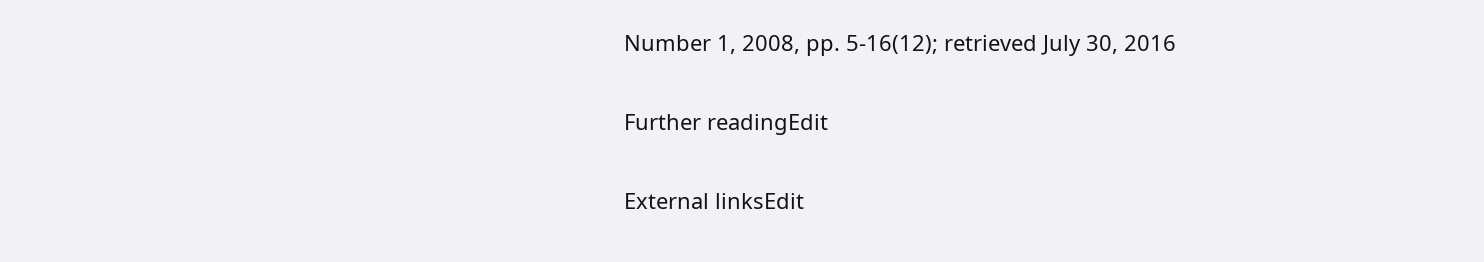Number 1, 2008, pp. 5-16(12); retrieved July 30, 2016

Further readingEdit

External linksEdit